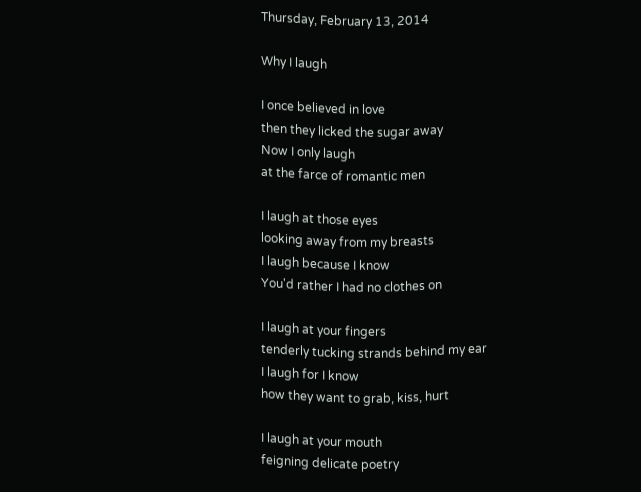Thursday, February 13, 2014

Why I laugh

I once believed in love
then they licked the sugar away
Now I only laugh
at the farce of romantic men

I laugh at those eyes
looking away from my breasts
I laugh because I know
You'd rather I had no clothes on

I laugh at your fingers
tenderly tucking strands behind my ear
I laugh for I know
how they want to grab, kiss, hurt

I laugh at your mouth
feigning delicate poetry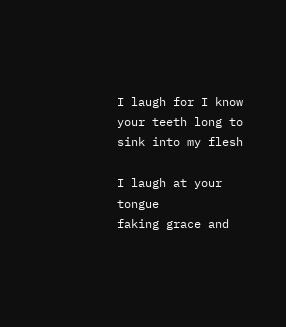I laugh for I know
your teeth long to sink into my flesh

I laugh at your tongue
faking grace and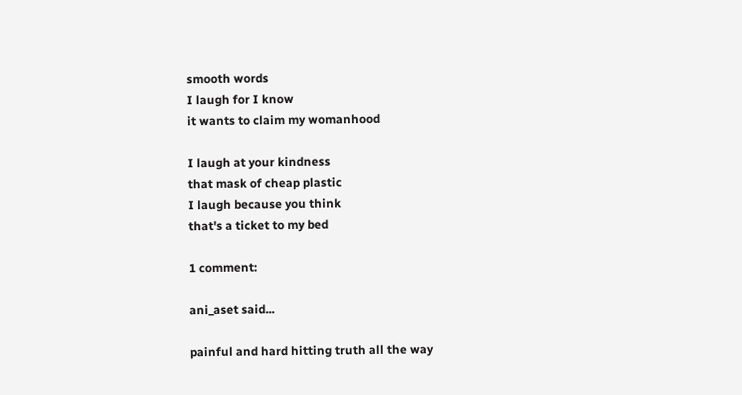smooth words
I laugh for I know
it wants to claim my womanhood

I laugh at your kindness
that mask of cheap plastic
I laugh because you think
that's a ticket to my bed

1 comment:

ani_aset said...

painful and hard hitting truth all the way